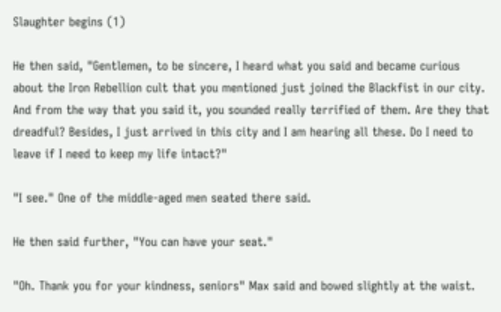Slaughter begins (1)

He then said, "Gentlemen, to be sincere, I heard what you said and became curious about the Iron Rebellion cult that you mentioned just joined the Blackfist in our city. And from the way that you said it, you sounded really terrified of them. Are they that dreadful? Besides, I just arrived in this city and I am hearing all these. Do I need to leave if I need to keep my life intact?"

"I see." One of the middle-aged men seated there said.

He then said further, "You can have your seat."

"Oh. Thank you for your kindness, seniors" Max said and bowed slightly at the waist.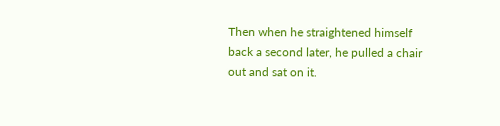Then when he straightened himself back a second later, he pulled a chair out and sat on it.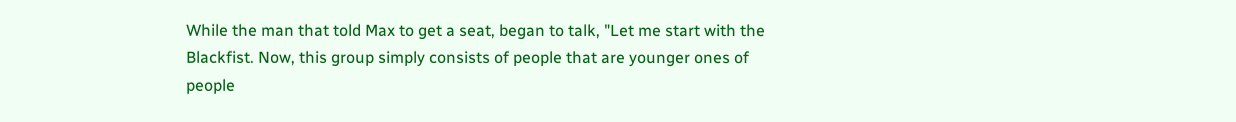While the man that told Max to get a seat, began to talk, "Let me start with the Blackfist. Now, this group simply consists of people that are younger ones of people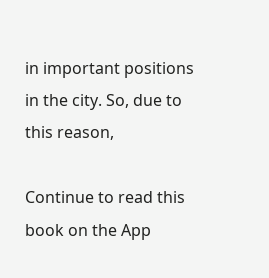in important positions in the city. So, due to this reason,

Continue to read this book on the App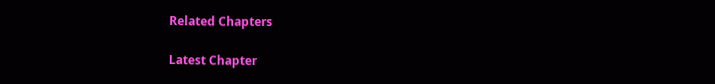Related Chapters

Latest Chapter